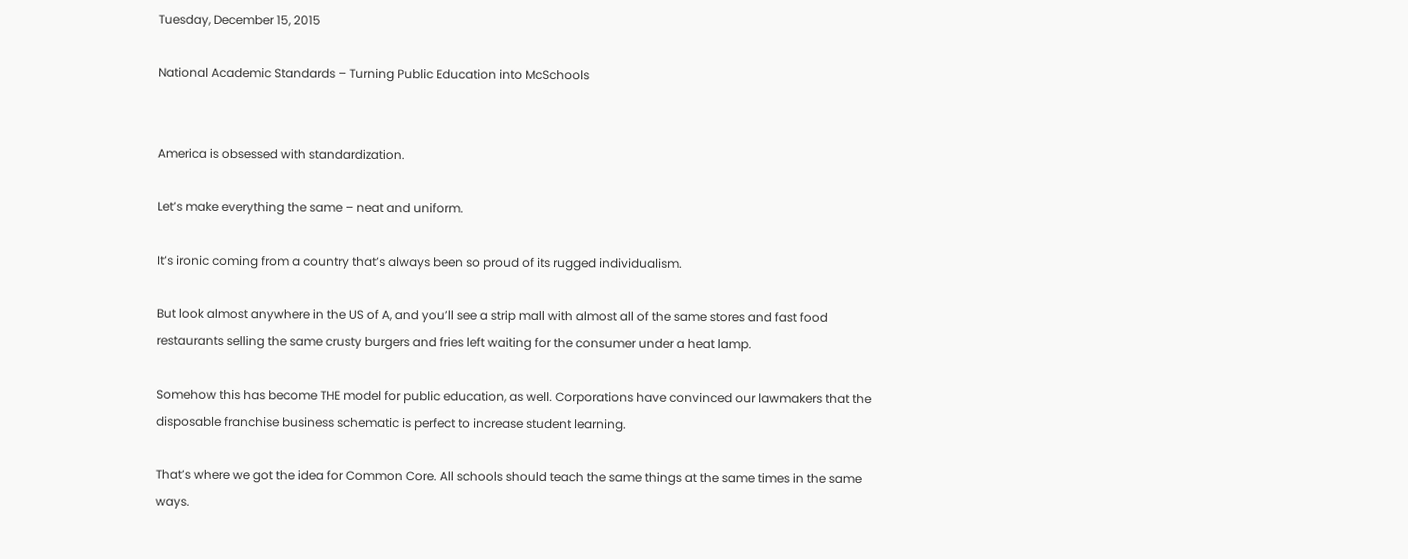Tuesday, December 15, 2015

National Academic Standards – Turning Public Education into McSchools


America is obsessed with standardization.

Let’s make everything the same – neat and uniform.

It’s ironic coming from a country that’s always been so proud of its rugged individualism.

But look almost anywhere in the US of A, and you’ll see a strip mall with almost all of the same stores and fast food restaurants selling the same crusty burgers and fries left waiting for the consumer under a heat lamp.

Somehow this has become THE model for public education, as well. Corporations have convinced our lawmakers that the disposable franchise business schematic is perfect to increase student learning.

That’s where we got the idea for Common Core. All schools should teach the same things at the same times in the same ways.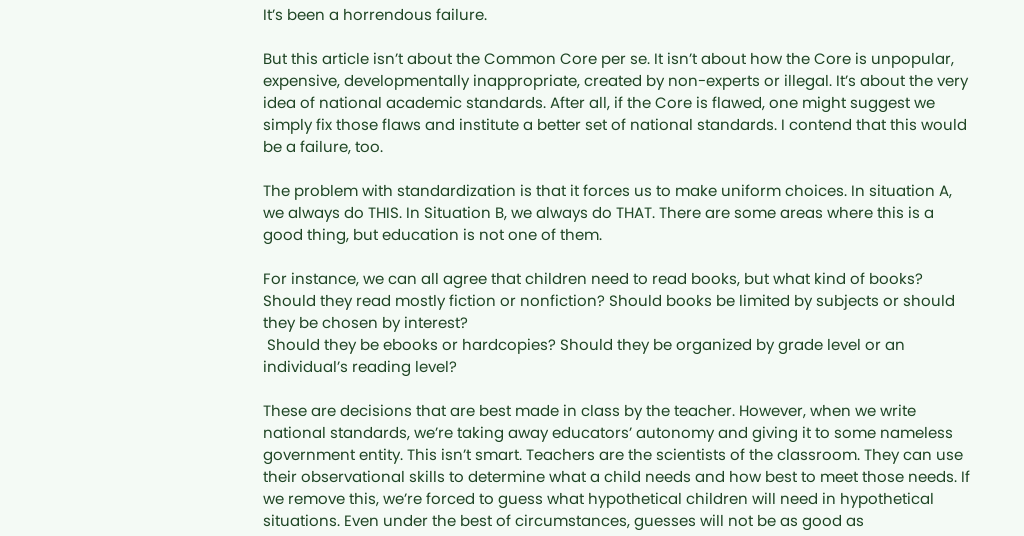It’s been a horrendous failure.

But this article isn’t about the Common Core per se. It isn’t about how the Core is unpopular, expensive, developmentally inappropriate, created by non-experts or illegal. It’s about the very idea of national academic standards. After all, if the Core is flawed, one might suggest we simply fix those flaws and institute a better set of national standards. I contend that this would be a failure, too.

The problem with standardization is that it forces us to make uniform choices. In situation A, we always do THIS. In Situation B, we always do THAT. There are some areas where this is a good thing, but education is not one of them.

For instance, we can all agree that children need to read books, but what kind of books? Should they read mostly fiction or nonfiction? Should books be limited by subjects or should they be chosen by interest?
 Should they be ebooks or hardcopies? Should they be organized by grade level or an individual’s reading level?

These are decisions that are best made in class by the teacher. However, when we write national standards, we’re taking away educators’ autonomy and giving it to some nameless government entity. This isn’t smart. Teachers are the scientists of the classroom. They can use their observational skills to determine what a child needs and how best to meet those needs. If we remove this, we’re forced to guess what hypothetical children will need in hypothetical situations. Even under the best of circumstances, guesses will not be as good as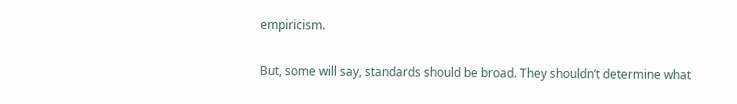empiricism.

But, some will say, standards should be broad. They shouldn’t determine what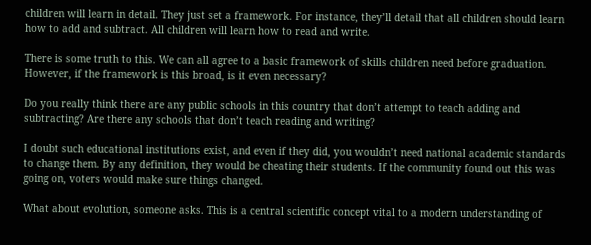children will learn in detail. They just set a framework. For instance, they’ll detail that all children should learn how to add and subtract. All children will learn how to read and write.

There is some truth to this. We can all agree to a basic framework of skills children need before graduation. However, if the framework is this broad, is it even necessary?

Do you really think there are any public schools in this country that don’t attempt to teach adding and subtracting? Are there any schools that don’t teach reading and writing?

I doubt such educational institutions exist, and even if they did, you wouldn’t need national academic standards to change them. By any definition, they would be cheating their students. If the community found out this was going on, voters would make sure things changed.

What about evolution, someone asks. This is a central scientific concept vital to a modern understanding of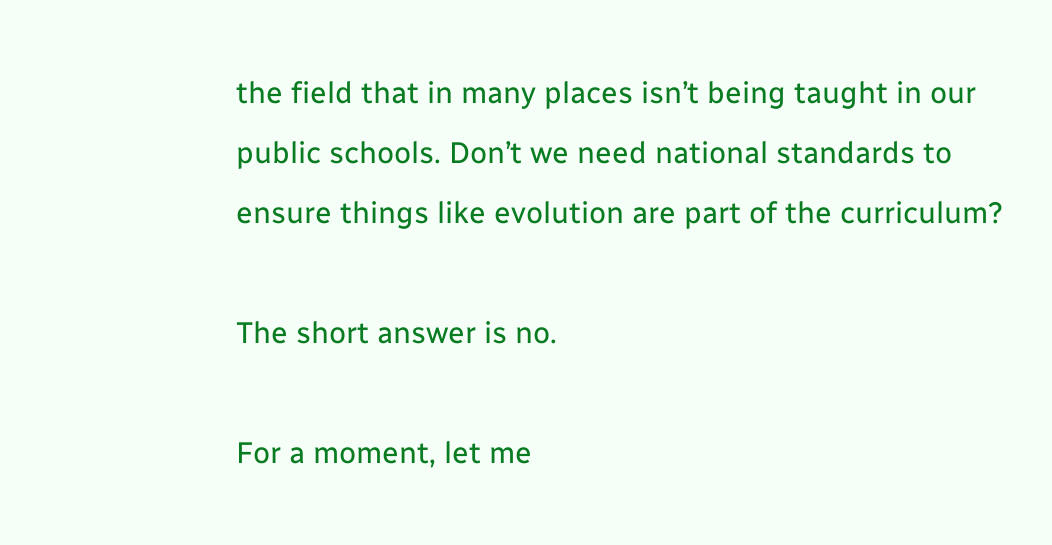the field that in many places isn’t being taught in our public schools. Don’t we need national standards to ensure things like evolution are part of the curriculum?

The short answer is no.

For a moment, let me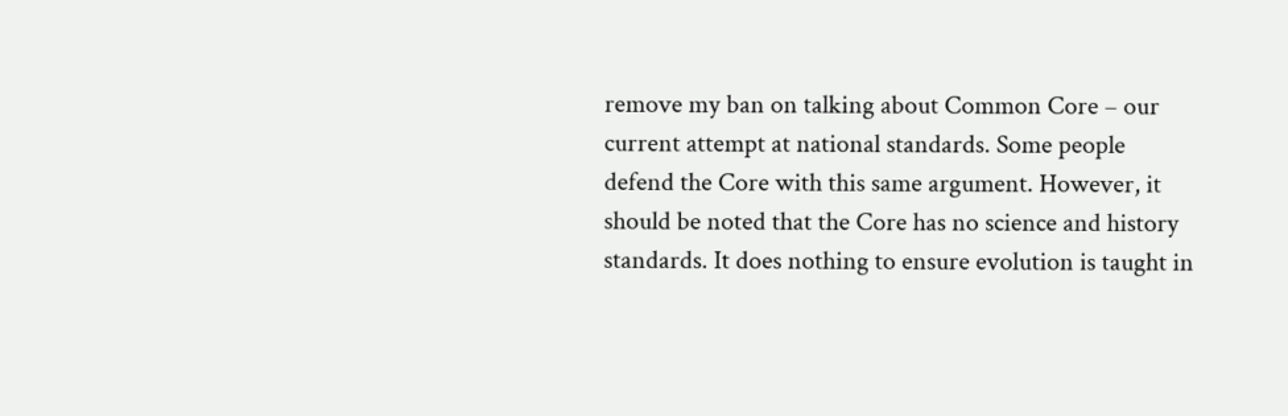remove my ban on talking about Common Core – our current attempt at national standards. Some people defend the Core with this same argument. However, it should be noted that the Core has no science and history standards. It does nothing to ensure evolution is taught in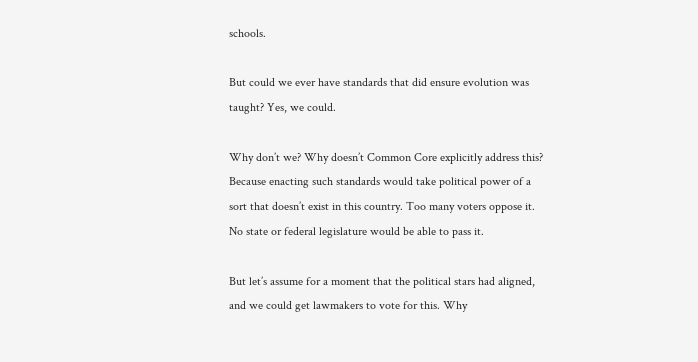schools.

But could we ever have standards that did ensure evolution was taught? Yes, we could.

Why don’t we? Why doesn’t Common Core explicitly address this? Because enacting such standards would take political power of a sort that doesn’t exist in this country. Too many voters oppose it. No state or federal legislature would be able to pass it.

But let’s assume for a moment that the political stars had aligned, and we could get lawmakers to vote for this. Why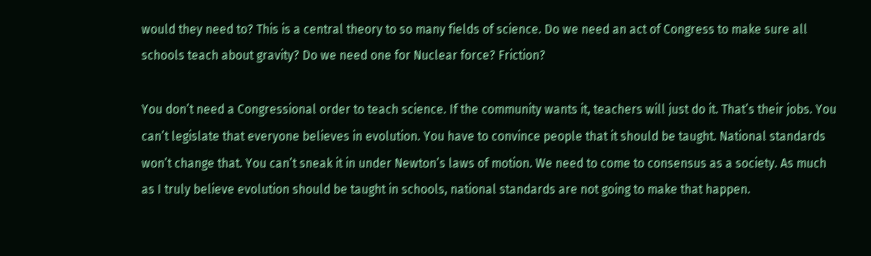would they need to? This is a central theory to so many fields of science. Do we need an act of Congress to make sure all schools teach about gravity? Do we need one for Nuclear force? Friction?

You don’t need a Congressional order to teach science. If the community wants it, teachers will just do it. That’s their jobs. You can’t legislate that everyone believes in evolution. You have to convince people that it should be taught. National standards won’t change that. You can’t sneak it in under Newton’s laws of motion. We need to come to consensus as a society. As much as I truly believe evolution should be taught in schools, national standards are not going to make that happen.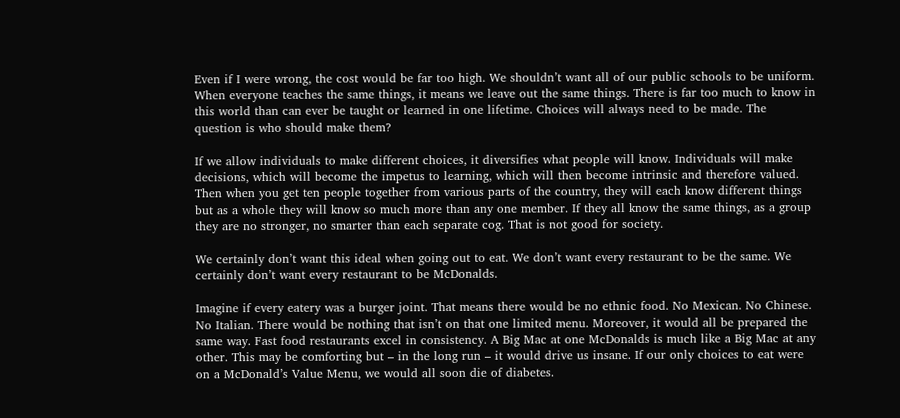Even if I were wrong, the cost would be far too high. We shouldn’t want all of our public schools to be uniform. When everyone teaches the same things, it means we leave out the same things. There is far too much to know in this world than can ever be taught or learned in one lifetime. Choices will always need to be made. The question is who should make them?

If we allow individuals to make different choices, it diversifies what people will know. Individuals will make decisions, which will become the impetus to learning, which will then become intrinsic and therefore valued. Then when you get ten people together from various parts of the country, they will each know different things but as a whole they will know so much more than any one member. If they all know the same things, as a group they are no stronger, no smarter than each separate cog. That is not good for society.

We certainly don’t want this ideal when going out to eat. We don’t want every restaurant to be the same. We certainly don’t want every restaurant to be McDonalds.

Imagine if every eatery was a burger joint. That means there would be no ethnic food. No Mexican. No Chinese. No Italian. There would be nothing that isn’t on that one limited menu. Moreover, it would all be prepared the same way. Fast food restaurants excel in consistency. A Big Mac at one McDonalds is much like a Big Mac at any other. This may be comforting but – in the long run – it would drive us insane. If our only choices to eat were on a McDonald’s Value Menu, we would all soon die of diabetes.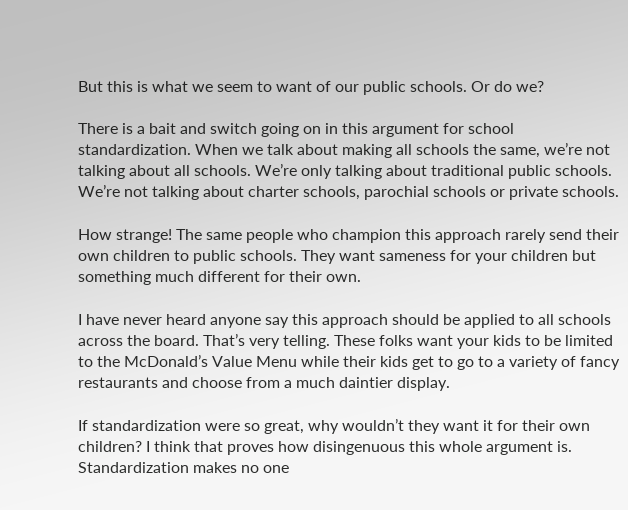But this is what we seem to want of our public schools. Or do we?

There is a bait and switch going on in this argument for school standardization. When we talk about making all schools the same, we’re not talking about all schools. We’re only talking about traditional public schools. We’re not talking about charter schools, parochial schools or private schools.

How strange! The same people who champion this approach rarely send their own children to public schools. They want sameness for your children but something much different for their own.

I have never heard anyone say this approach should be applied to all schools across the board. That’s very telling. These folks want your kids to be limited to the McDonald’s Value Menu while their kids get to go to a variety of fancy restaurants and choose from a much daintier display.

If standardization were so great, why wouldn’t they want it for their own children? I think that proves how disingenuous this whole argument is. Standardization makes no one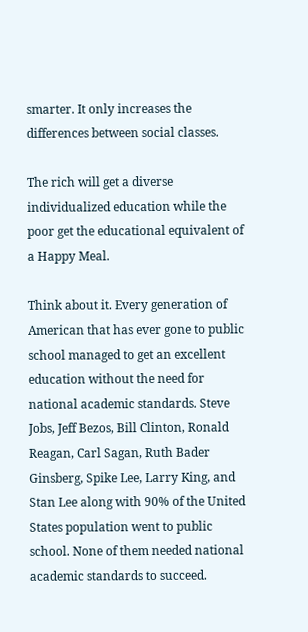smarter. It only increases the differences between social classes.

The rich will get a diverse individualized education while the poor get the educational equivalent of a Happy Meal.

Think about it. Every generation of American that has ever gone to public school managed to get an excellent education without the need for national academic standards. Steve Jobs, Jeff Bezos, Bill Clinton, Ronald Reagan, Carl Sagan, Ruth Bader Ginsberg, Spike Lee, Larry King, and Stan Lee along with 90% of the United States population went to public school. None of them needed national academic standards to succeed.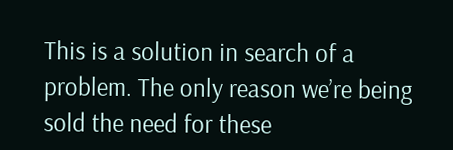This is a solution in search of a problem. The only reason we’re being sold the need for these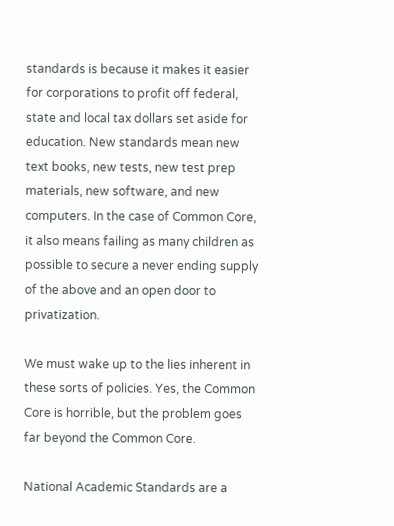standards is because it makes it easier for corporations to profit off federal, state and local tax dollars set aside for education. New standards mean new text books, new tests, new test prep materials, new software, and new computers. In the case of Common Core, it also means failing as many children as possible to secure a never ending supply of the above and an open door to privatization.

We must wake up to the lies inherent in these sorts of policies. Yes, the Common Core is horrible, but the problem goes far beyond the Common Core.

National Academic Standards are a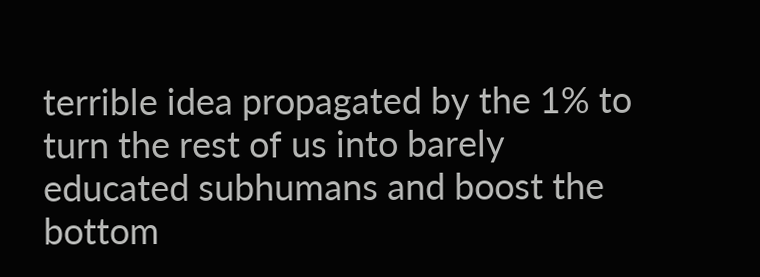terrible idea propagated by the 1% to turn the rest of us into barely educated subhumans and boost the bottom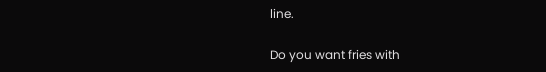line.

Do you want fries with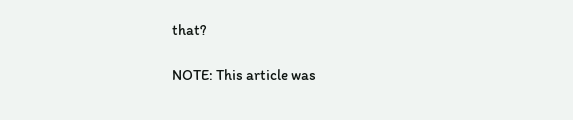that?

NOTE: This article was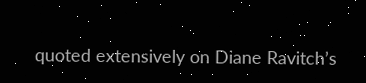quoted extensively on Diane Ravitch’s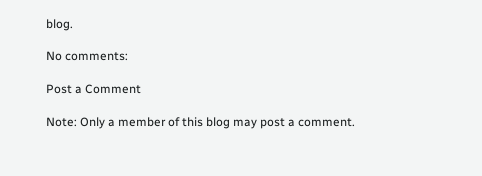blog.

No comments:

Post a Comment

Note: Only a member of this blog may post a comment.